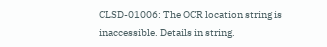CLSD-01006: The OCR location string is inaccessible. Details in string.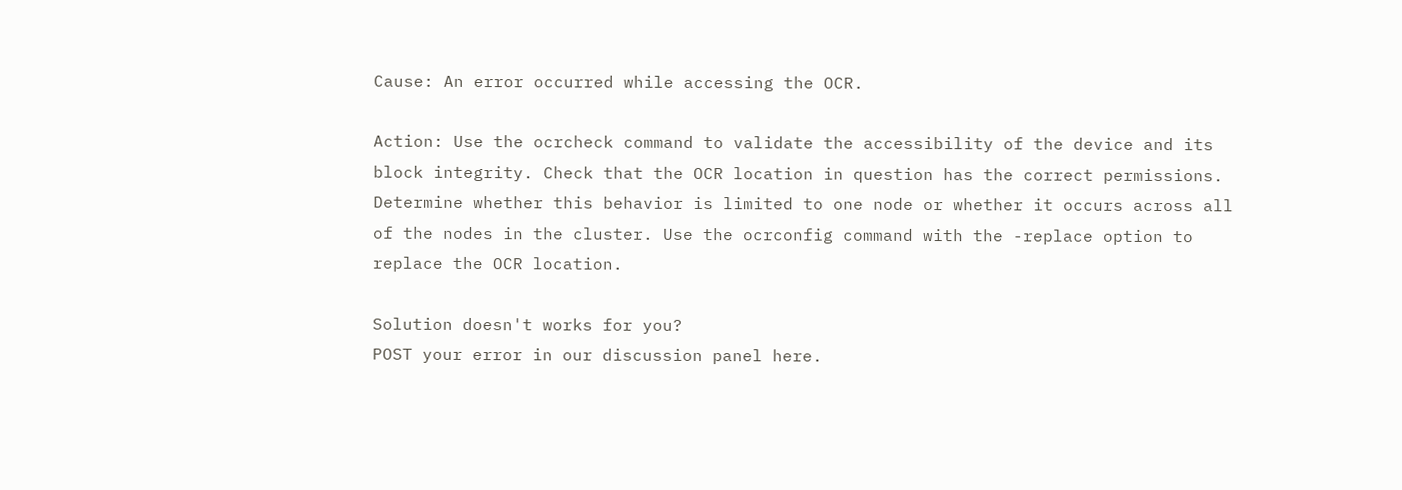Cause: An error occurred while accessing the OCR.

Action: Use the ocrcheck command to validate the accessibility of the device and its block integrity. Check that the OCR location in question has the correct permissions. Determine whether this behavior is limited to one node or whether it occurs across all of the nodes in the cluster. Use the ocrconfig command with the -replace option to replace the OCR location.

Solution doesn't works for you?
POST your error in our discussion panel here.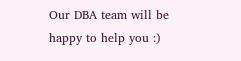Our DBA team will be happy to help you :)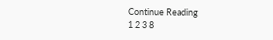Continue Reading
1 2 3 8